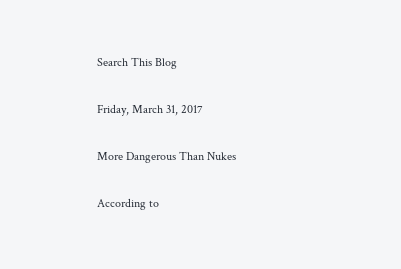Search This Blog

Friday, March 31, 2017

More Dangerous Than Nukes

According to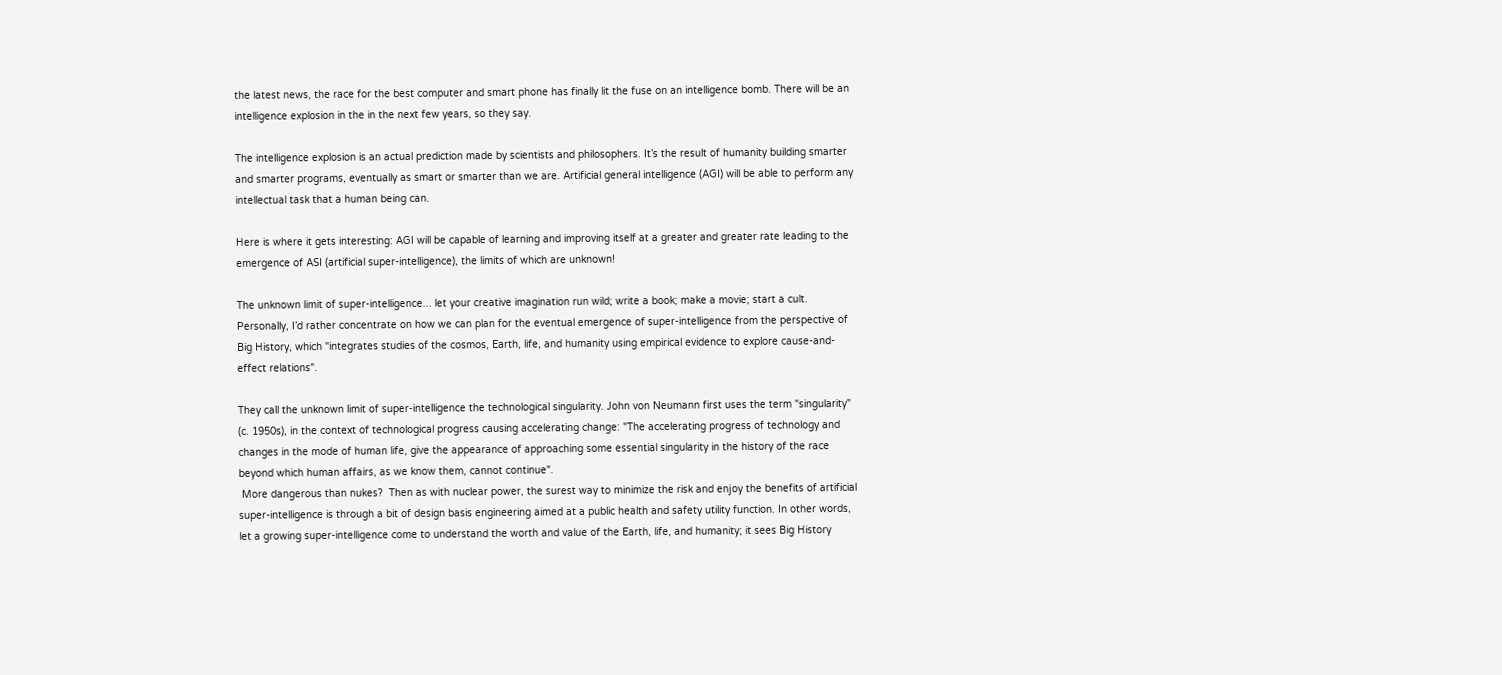the latest news, the race for the best computer and smart phone has finally lit the fuse on an intelligence bomb. There will be an intelligence explosion in the in the next few years, so they say.

The intelligence explosion is an actual prediction made by scientists and philosophers. It’s the result of humanity building smarter and smarter programs, eventually as smart or smarter than we are. Artificial general intelligence (AGI) will be able to perform any intellectual task that a human being can.

Here is where it gets interesting: AGI will be capable of learning and improving itself at a greater and greater rate leading to the emergence of ASI (artificial super-intelligence), the limits of which are unknown!

The unknown limit of super-intelligence... let your creative imagination run wild; write a book; make a movie; start a cult. Personally, I’d rather concentrate on how we can plan for the eventual emergence of super-intelligence from the perspective of Big History, which "integrates studies of the cosmos, Earth, life, and humanity using empirical evidence to explore cause-and-effect relations".

They call the unknown limit of super-intelligence the technological singularity. John von Neumann first uses the term "singularity" (c. 1950s), in the context of technological progress causing accelerating change: "The accelerating progress of technology and changes in the mode of human life, give the appearance of approaching some essential singularity in the history of the race beyond which human affairs, as we know them, cannot continue".
 More dangerous than nukes?  Then as with nuclear power, the surest way to minimize the risk and enjoy the benefits of artificial super-intelligence is through a bit of design basis engineering aimed at a public health and safety utility function. In other words, let a growing super-intelligence come to understand the worth and value of the Earth, life, and humanity; it sees Big History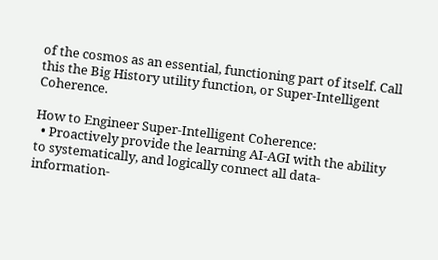of the cosmos as an essential, functioning part of itself. Call this the Big History utility function, or Super-Intelligent Coherence.

How to Engineer Super-Intelligent Coherence:
  • Proactively provide the learning AI-AGI with the ability to systematically, and logically connect all data-information-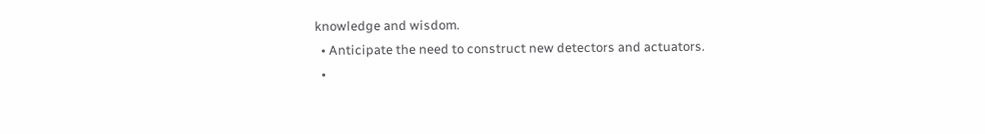knowledge and wisdom.
  • Anticipate the need to construct new detectors and actuators.
  •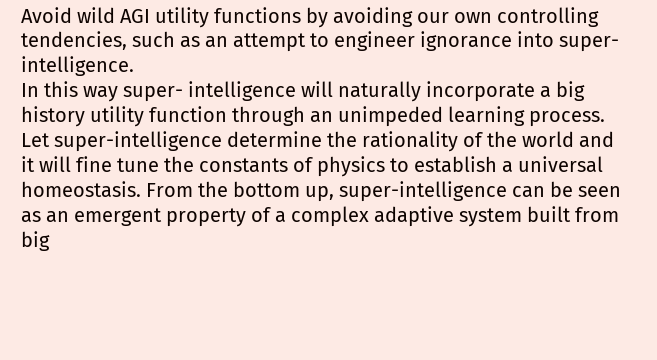Avoid wild AGI utility functions by avoiding our own controlling tendencies, such as an attempt to engineer ignorance into super-intelligence.
In this way super- intelligence will naturally incorporate a big history utility function through an unimpeded learning process. Let super-intelligence determine the rationality of the world and it will fine tune the constants of physics to establish a universal homeostasis. From the bottom up, super-intelligence can be seen as an emergent property of a complex adaptive system built from big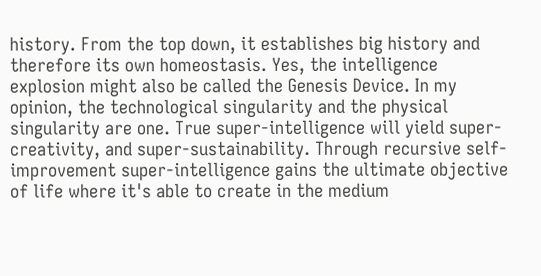history. From the top down, it establishes big history and therefore its own homeostasis. Yes, the intelligence explosion might also be called the Genesis Device. In my opinion, the technological singularity and the physical singularity are one. True super-intelligence will yield super-creativity, and super-sustainability. Through recursive self-improvement super-intelligence gains the ultimate objective of life where it's able to create in the medium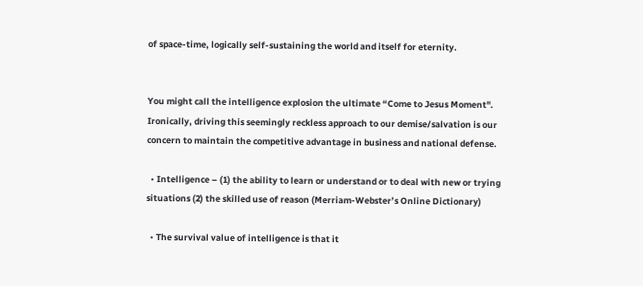of space-time, logically self-sustaining the world and itself for eternity.


You might call the intelligence explosion the ultimate “Come to Jesus Moment". Ironically, driving this seemingly reckless approach to our demise/salvation is our concern to maintain the competitive advantage in business and national defense.

  • Intelligence – (1) the ability to learn or understand or to deal with new or trying situations (2) the skilled use of reason (Merriam-Webster’s Online Dictionary)

  • The survival value of intelligence is that it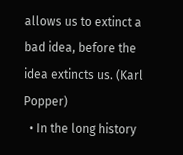allows us to extinct a bad idea, before the idea extincts us. (Karl Popper)
  • In the long history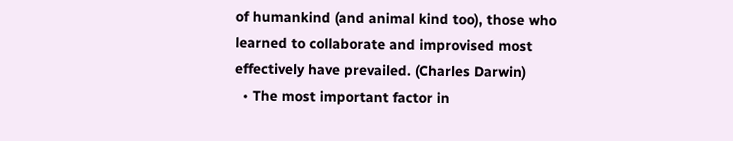of humankind (and animal kind too), those who learned to collaborate and improvised most effectively have prevailed. (Charles Darwin)
  • The most important factor in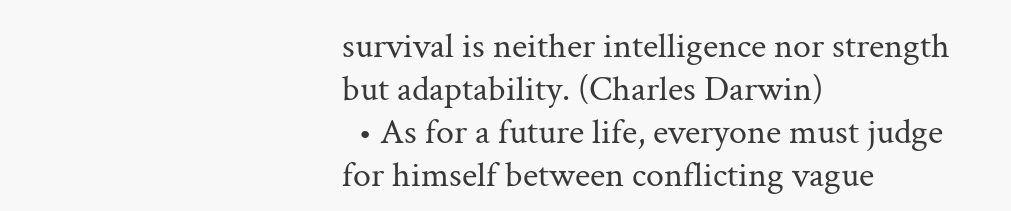survival is neither intelligence nor strength but adaptability. (Charles Darwin)
  • As for a future life, everyone must judge for himself between conflicting vague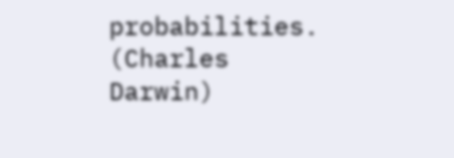probabilities. (Charles Darwin)